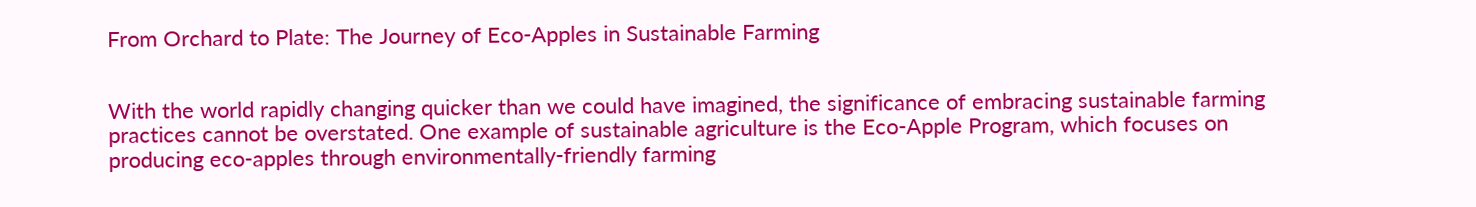From Orchard to Plate: The Journey of Eco-Apples in Sustainable Farming


With the world rapidly changing quicker than we could have imagined, the significance of embracing sustainable farming practices cannot be overstated. One example of sustainable agriculture is the Eco-Apple Program, which focuses on producing eco-apples through environmentally-friendly farming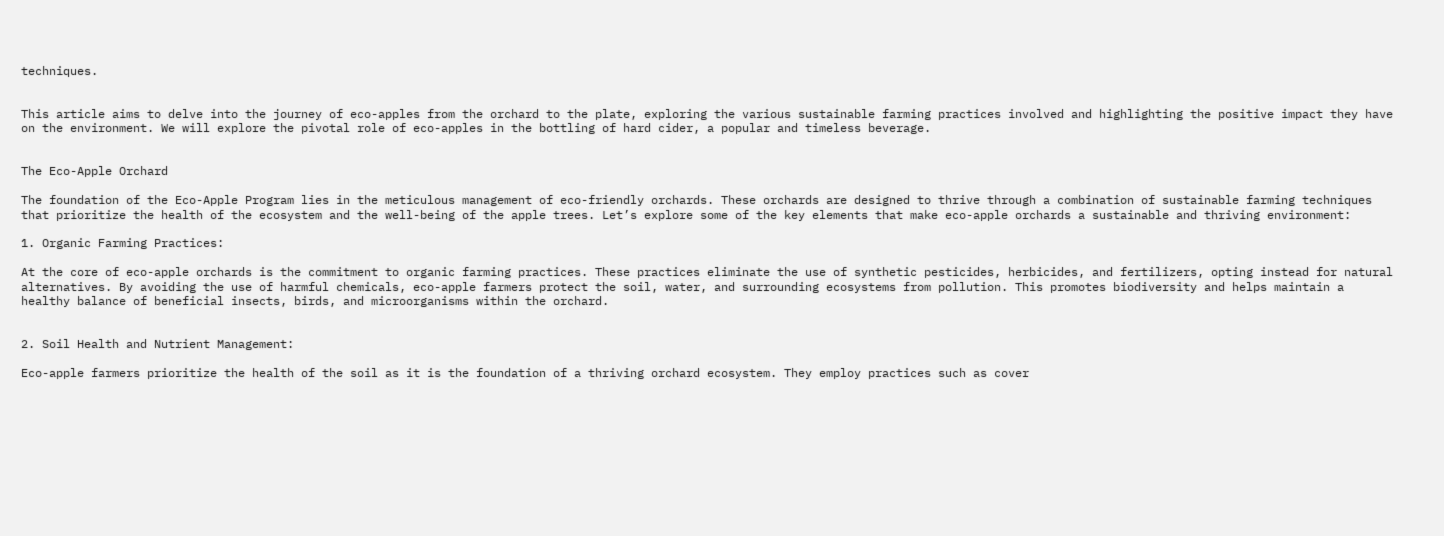techniques.


This article aims to delve into the journey of eco-apples from the orchard to the plate, exploring the various sustainable farming practices involved and highlighting the positive impact they have on the environment. We will explore the pivotal role of eco-apples in the bottling of hard cider, a popular and timeless beverage.


The Eco-Apple Orchard

The foundation of the Eco-Apple Program lies in the meticulous management of eco-friendly orchards. These orchards are designed to thrive through a combination of sustainable farming techniques that prioritize the health of the ecosystem and the well-being of the apple trees. Let’s explore some of the key elements that make eco-apple orchards a sustainable and thriving environment:

1. Organic Farming Practices:

At the core of eco-apple orchards is the commitment to organic farming practices. These practices eliminate the use of synthetic pesticides, herbicides, and fertilizers, opting instead for natural alternatives. By avoiding the use of harmful chemicals, eco-apple farmers protect the soil, water, and surrounding ecosystems from pollution. This promotes biodiversity and helps maintain a healthy balance of beneficial insects, birds, and microorganisms within the orchard.


2. Soil Health and Nutrient Management:

Eco-apple farmers prioritize the health of the soil as it is the foundation of a thriving orchard ecosystem. They employ practices such as cover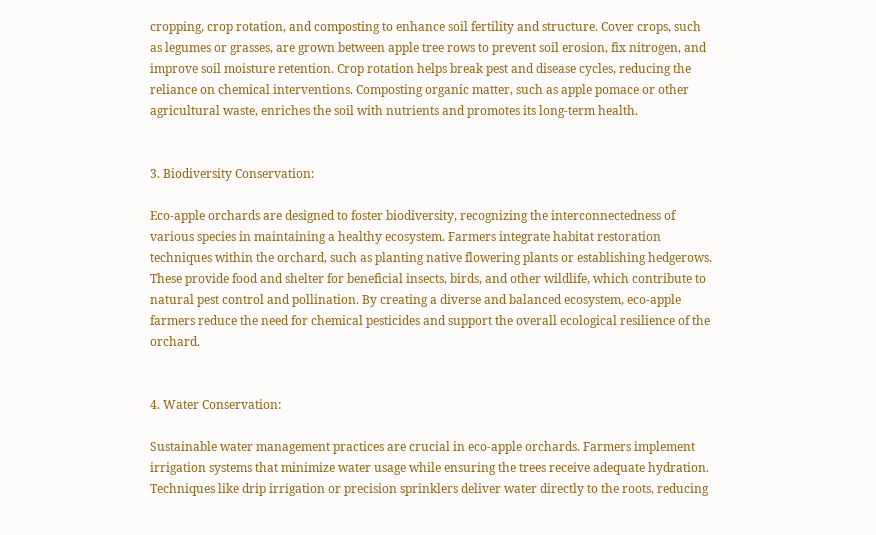cropping, crop rotation, and composting to enhance soil fertility and structure. Cover crops, such as legumes or grasses, are grown between apple tree rows to prevent soil erosion, fix nitrogen, and improve soil moisture retention. Crop rotation helps break pest and disease cycles, reducing the reliance on chemical interventions. Composting organic matter, such as apple pomace or other agricultural waste, enriches the soil with nutrients and promotes its long-term health.


3. Biodiversity Conservation:

Eco-apple orchards are designed to foster biodiversity, recognizing the interconnectedness of various species in maintaining a healthy ecosystem. Farmers integrate habitat restoration techniques within the orchard, such as planting native flowering plants or establishing hedgerows. These provide food and shelter for beneficial insects, birds, and other wildlife, which contribute to natural pest control and pollination. By creating a diverse and balanced ecosystem, eco-apple farmers reduce the need for chemical pesticides and support the overall ecological resilience of the orchard.


4. Water Conservation:

Sustainable water management practices are crucial in eco-apple orchards. Farmers implement irrigation systems that minimize water usage while ensuring the trees receive adequate hydration. Techniques like drip irrigation or precision sprinklers deliver water directly to the roots, reducing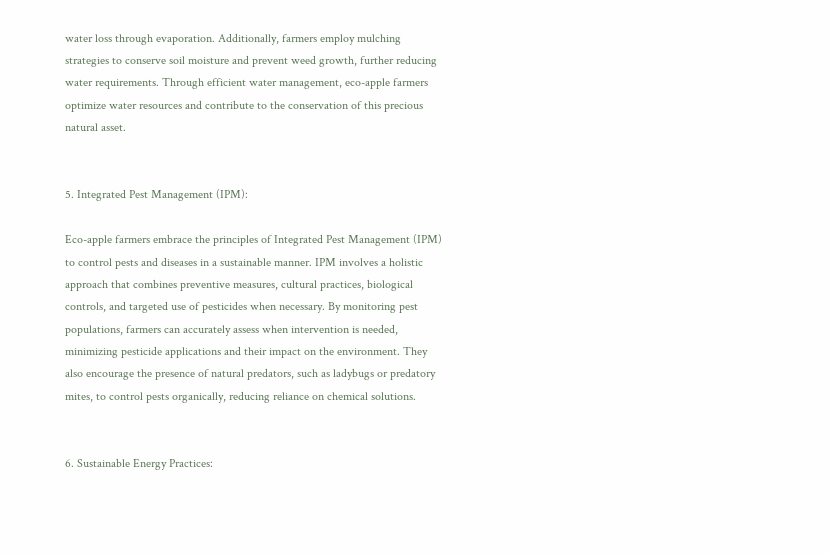water loss through evaporation. Additionally, farmers employ mulching strategies to conserve soil moisture and prevent weed growth, further reducing water requirements. Through efficient water management, eco-apple farmers optimize water resources and contribute to the conservation of this precious natural asset.


5. Integrated Pest Management (IPM):

Eco-apple farmers embrace the principles of Integrated Pest Management (IPM) to control pests and diseases in a sustainable manner. IPM involves a holistic approach that combines preventive measures, cultural practices, biological controls, and targeted use of pesticides when necessary. By monitoring pest populations, farmers can accurately assess when intervention is needed, minimizing pesticide applications and their impact on the environment. They also encourage the presence of natural predators, such as ladybugs or predatory mites, to control pests organically, reducing reliance on chemical solutions.


6. Sustainable Energy Practices: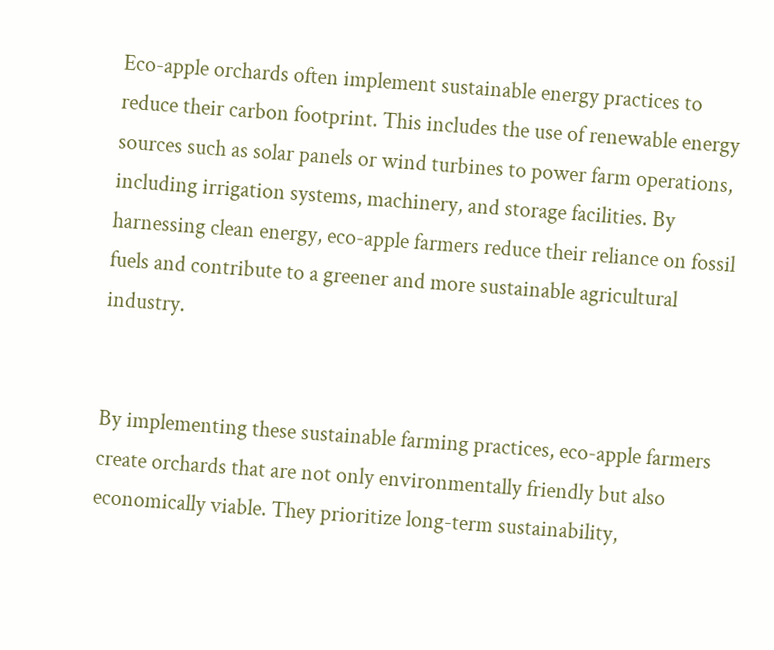Eco-apple orchards often implement sustainable energy practices to reduce their carbon footprint. This includes the use of renewable energy sources such as solar panels or wind turbines to power farm operations, including irrigation systems, machinery, and storage facilities. By harnessing clean energy, eco-apple farmers reduce their reliance on fossil fuels and contribute to a greener and more sustainable agricultural industry.


By implementing these sustainable farming practices, eco-apple farmers create orchards that are not only environmentally friendly but also economically viable. They prioritize long-term sustainability,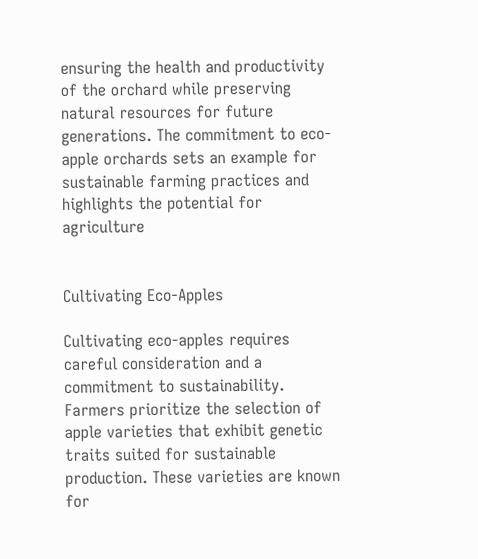ensuring the health and productivity of the orchard while preserving natural resources for future generations. The commitment to eco-apple orchards sets an example for sustainable farming practices and highlights the potential for agriculture


Cultivating Eco-Apples

Cultivating eco-apples requires careful consideration and a commitment to sustainability. Farmers prioritize the selection of apple varieties that exhibit genetic traits suited for sustainable production. These varieties are known for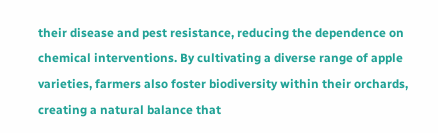their disease and pest resistance, reducing the dependence on chemical interventions. By cultivating a diverse range of apple varieties, farmers also foster biodiversity within their orchards, creating a natural balance that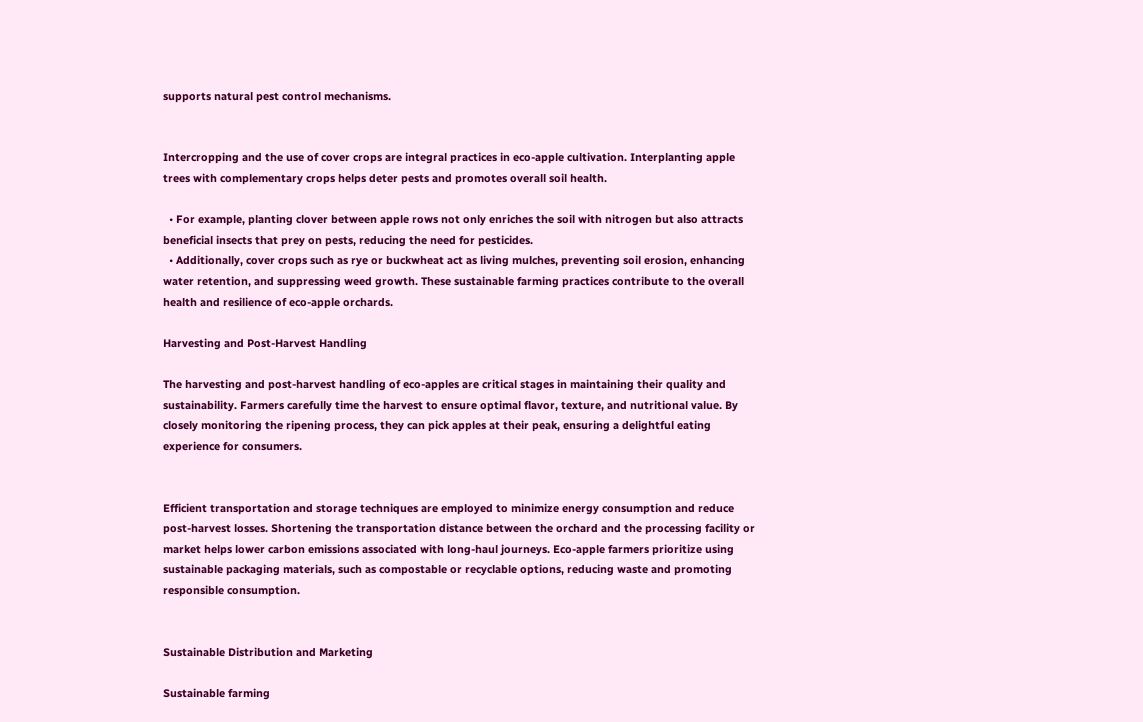supports natural pest control mechanisms.


Intercropping and the use of cover crops are integral practices in eco-apple cultivation. Interplanting apple trees with complementary crops helps deter pests and promotes overall soil health.

  • For example, planting clover between apple rows not only enriches the soil with nitrogen but also attracts beneficial insects that prey on pests, reducing the need for pesticides.
  • Additionally, cover crops such as rye or buckwheat act as living mulches, preventing soil erosion, enhancing water retention, and suppressing weed growth. These sustainable farming practices contribute to the overall health and resilience of eco-apple orchards.

Harvesting and Post-Harvest Handling

The harvesting and post-harvest handling of eco-apples are critical stages in maintaining their quality and sustainability. Farmers carefully time the harvest to ensure optimal flavor, texture, and nutritional value. By closely monitoring the ripening process, they can pick apples at their peak, ensuring a delightful eating experience for consumers.


Efficient transportation and storage techniques are employed to minimize energy consumption and reduce post-harvest losses. Shortening the transportation distance between the orchard and the processing facility or market helps lower carbon emissions associated with long-haul journeys. Eco-apple farmers prioritize using sustainable packaging materials, such as compostable or recyclable options, reducing waste and promoting responsible consumption.


Sustainable Distribution and Marketing

Sustainable farming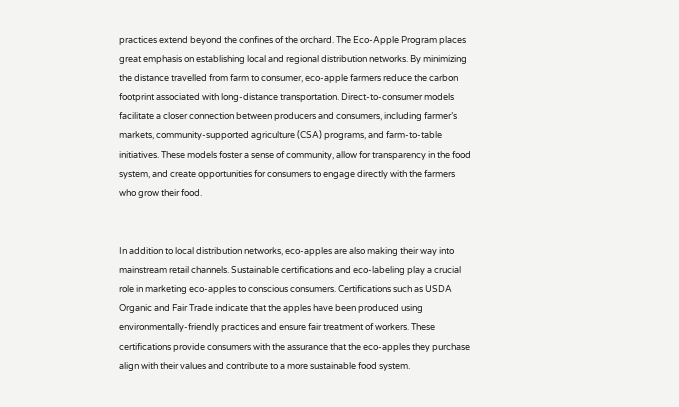practices extend beyond the confines of the orchard. The Eco-Apple Program places great emphasis on establishing local and regional distribution networks. By minimizing the distance travelled from farm to consumer, eco-apple farmers reduce the carbon footprint associated with long-distance transportation. Direct-to-consumer models facilitate a closer connection between producers and consumers, including farmer’s markets, community-supported agriculture (CSA) programs, and farm-to-table initiatives. These models foster a sense of community, allow for transparency in the food system, and create opportunities for consumers to engage directly with the farmers who grow their food.


In addition to local distribution networks, eco-apples are also making their way into mainstream retail channels. Sustainable certifications and eco-labeling play a crucial role in marketing eco-apples to conscious consumers. Certifications such as USDA Organic and Fair Trade indicate that the apples have been produced using environmentally-friendly practices and ensure fair treatment of workers. These certifications provide consumers with the assurance that the eco-apples they purchase align with their values and contribute to a more sustainable food system.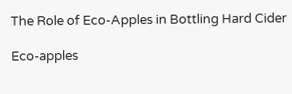The Role of Eco-Apples in Bottling Hard Cider

Eco-apples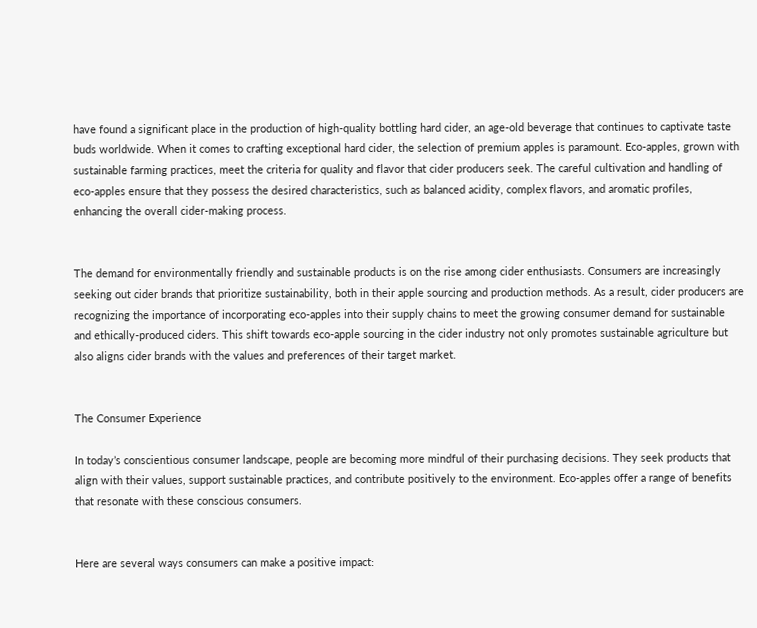have found a significant place in the production of high-quality bottling hard cider, an age-old beverage that continues to captivate taste buds worldwide. When it comes to crafting exceptional hard cider, the selection of premium apples is paramount. Eco-apples, grown with sustainable farming practices, meet the criteria for quality and flavor that cider producers seek. The careful cultivation and handling of eco-apples ensure that they possess the desired characteristics, such as balanced acidity, complex flavors, and aromatic profiles, enhancing the overall cider-making process.


The demand for environmentally friendly and sustainable products is on the rise among cider enthusiasts. Consumers are increasingly seeking out cider brands that prioritize sustainability, both in their apple sourcing and production methods. As a result, cider producers are recognizing the importance of incorporating eco-apples into their supply chains to meet the growing consumer demand for sustainable and ethically-produced ciders. This shift towards eco-apple sourcing in the cider industry not only promotes sustainable agriculture but also aligns cider brands with the values and preferences of their target market.


The Consumer Experience

In today’s conscientious consumer landscape, people are becoming more mindful of their purchasing decisions. They seek products that align with their values, support sustainable practices, and contribute positively to the environment. Eco-apples offer a range of benefits that resonate with these conscious consumers.


Here are several ways consumers can make a positive impact: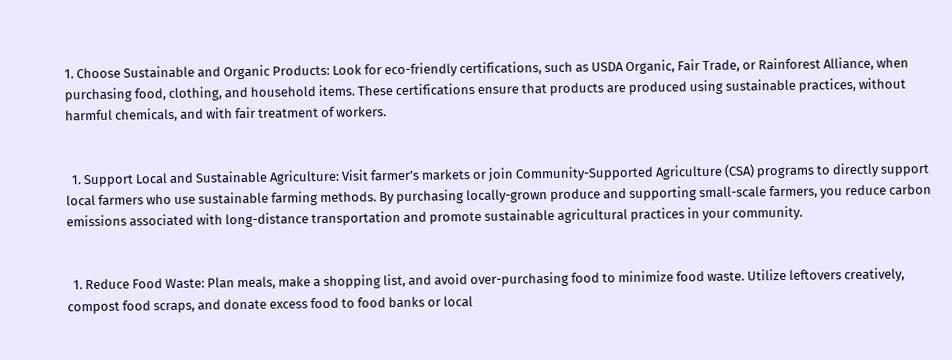1. Choose Sustainable and Organic Products: Look for eco-friendly certifications, such as USDA Organic, Fair Trade, or Rainforest Alliance, when purchasing food, clothing, and household items. These certifications ensure that products are produced using sustainable practices, without harmful chemicals, and with fair treatment of workers.


  1. Support Local and Sustainable Agriculture: Visit farmer’s markets or join Community-Supported Agriculture (CSA) programs to directly support local farmers who use sustainable farming methods. By purchasing locally-grown produce and supporting small-scale farmers, you reduce carbon emissions associated with long-distance transportation and promote sustainable agricultural practices in your community.


  1. Reduce Food Waste: Plan meals, make a shopping list, and avoid over-purchasing food to minimize food waste. Utilize leftovers creatively, compost food scraps, and donate excess food to food banks or local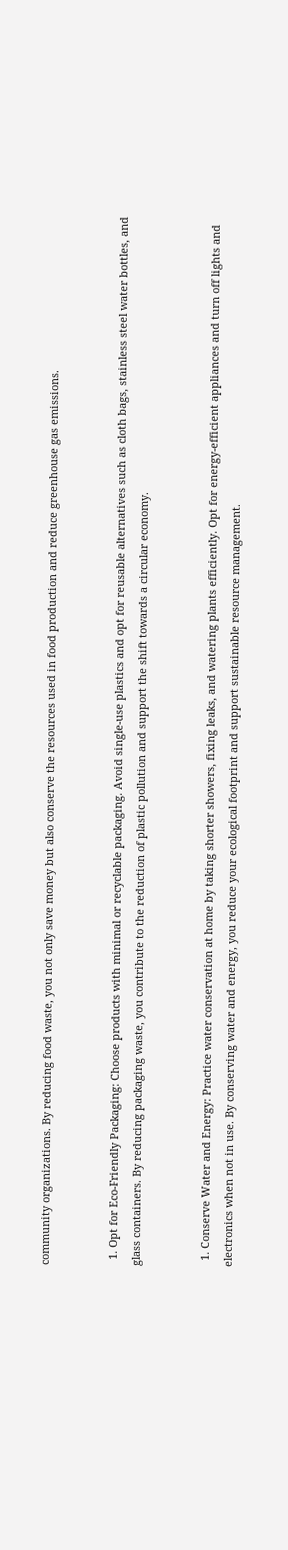community organizations. By reducing food waste, you not only save money but also conserve the resources used in food production and reduce greenhouse gas emissions.


  1. Opt for Eco-Friendly Packaging: Choose products with minimal or recyclable packaging. Avoid single-use plastics and opt for reusable alternatives such as cloth bags, stainless steel water bottles, and glass containers. By reducing packaging waste, you contribute to the reduction of plastic pollution and support the shift towards a circular economy.


  1. Conserve Water and Energy: Practice water conservation at home by taking shorter showers, fixing leaks, and watering plants efficiently. Opt for energy-efficient appliances and turn off lights and electronics when not in use. By conserving water and energy, you reduce your ecological footprint and support sustainable resource management.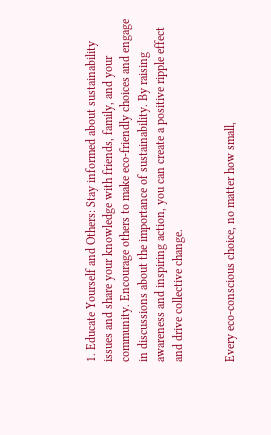1. Educate Yourself and Others: Stay informed about sustainability issues and share your knowledge with friends, family, and your community. Encourage others to make eco-friendly choices and engage in discussions about the importance of sustainability. By raising awareness and inspiring action, you can create a positive ripple effect and drive collective change.


Every eco-conscious choice, no matter how small,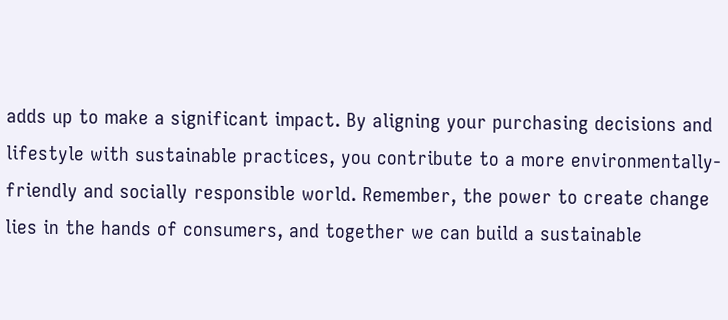adds up to make a significant impact. By aligning your purchasing decisions and lifestyle with sustainable practices, you contribute to a more environmentally-friendly and socially responsible world. Remember, the power to create change lies in the hands of consumers, and together we can build a sustainable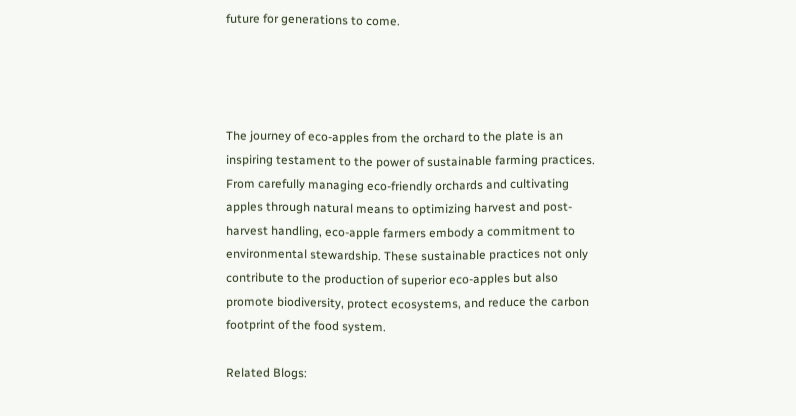future for generations to come.




The journey of eco-apples from the orchard to the plate is an inspiring testament to the power of sustainable farming practices. From carefully managing eco-friendly orchards and cultivating apples through natural means to optimizing harvest and post-harvest handling, eco-apple farmers embody a commitment to environmental stewardship. These sustainable practices not only contribute to the production of superior eco-apples but also promote biodiversity, protect ecosystems, and reduce the carbon footprint of the food system.

Related Blogs: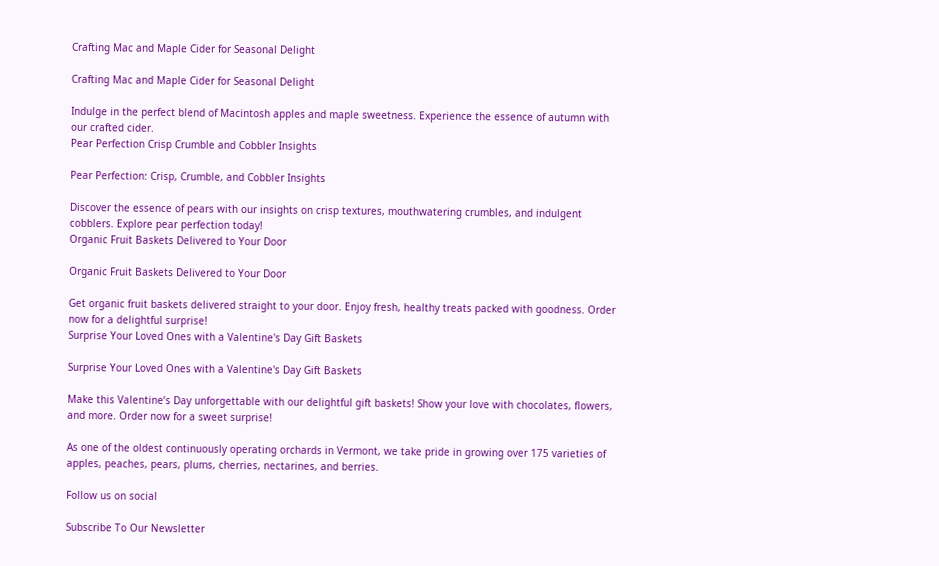Crafting Mac and Maple Cider for Seasonal Delight

Crafting Mac and Maple Cider for Seasonal Delight

Indulge in the perfect blend of Macintosh apples and maple sweetness. Experience the essence of autumn with our crafted cider.
Pear Perfection Crisp Crumble and Cobbler Insights

Pear Perfection: Crisp, Crumble, and Cobbler Insights

Discover the essence of pears with our insights on crisp textures, mouthwatering crumbles, and indulgent cobblers. Explore pear perfection today!
Organic Fruit Baskets Delivered to Your Door

Organic Fruit Baskets Delivered to Your Door

Get organic fruit baskets delivered straight to your door. Enjoy fresh, healthy treats packed with goodness. Order now for a delightful surprise!
Surprise Your Loved Ones with a Valentine's Day Gift Baskets

Surprise Your Loved Ones with a Valentine's Day Gift Baskets

Make this Valentine’s Day unforgettable with our delightful gift baskets! Show your love with chocolates, flowers, and more. Order now for a sweet surprise!

As one of the oldest continuously operating orchards in Vermont, we take pride in growing over 175 varieties of apples, peaches, pears, plums, cherries, nectarines, and berries.

Follow us on social

Subscribe To Our Newsletter